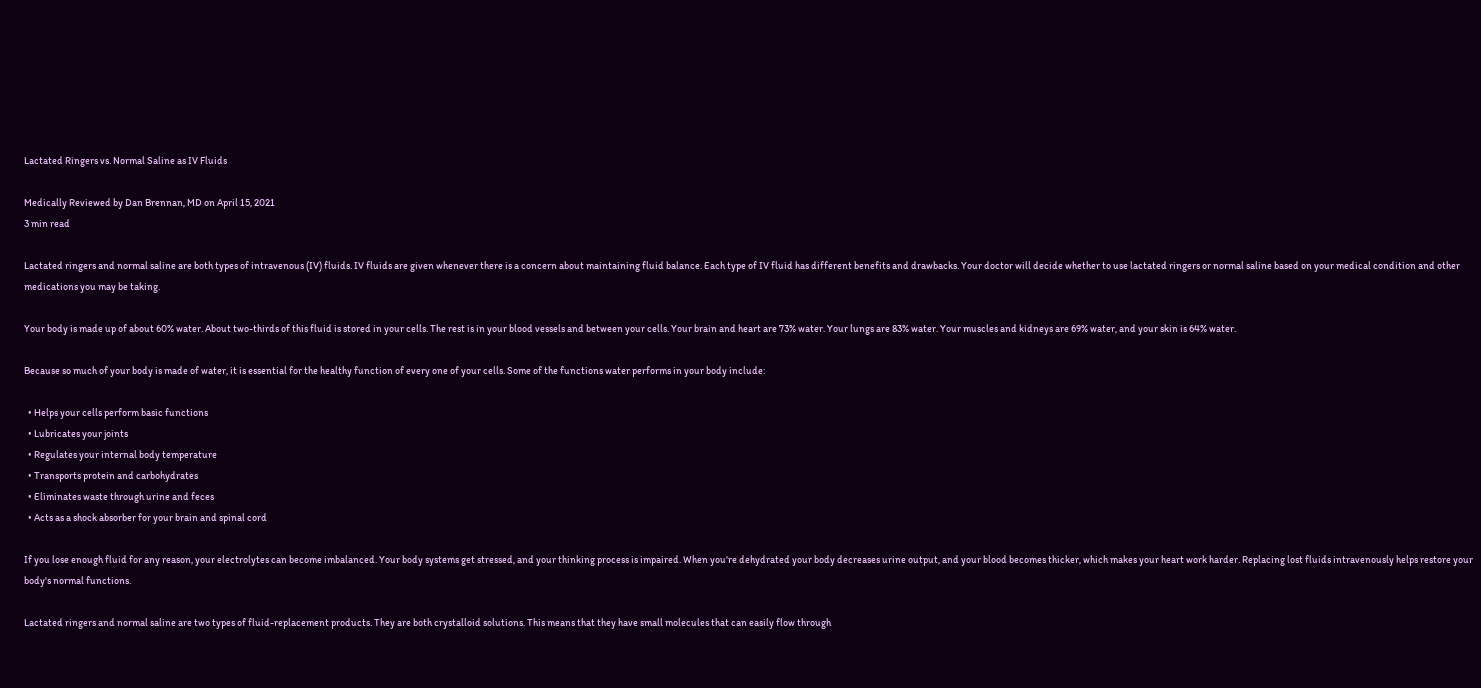Lactated Ringers vs. Normal Saline as IV Fluids

Medically Reviewed by Dan Brennan, MD on April 15, 2021
3 min read

Lactated ringers and normal saline are both types of intravenous (IV) fluids. IV fluids are given whenever there is a concern about maintaining fluid balance. Each type of IV fluid has different benefits and drawbacks. Your doctor will decide whether to use lactated ringers or normal saline based on your medical condition and other medications you may be taking.

Your body is made up of about 60% water. About two-thirds of this fluid is stored in your cells. The rest is in your blood vessels and between your cells. Your brain and heart are 73% water. Your lungs are 83% water. Your muscles and kidneys are 69% water, and your skin is 64% water.

Because so much of your body is made of water, it is essential for the healthy function of every one of your cells. Some of the functions water performs in your body include:

  • Helps your cells perform basic functions
  • Lubricates your joints
  • Regulates your internal body temperature
  • Transports protein and carbohydrates
  • Eliminates waste through urine and feces
  • Acts as a shock absorber for your brain and spinal cord

If you lose enough fluid for any reason, your electrolytes can become imbalanced. Your body systems get stressed, and your thinking process is impaired. When you're dehydrated your body decreases urine output, and your blood becomes thicker, which makes your heart work harder. Replacing lost fluids intravenously helps restore your body's normal functions.

Lactated ringers and normal saline are two types of fluid-replacement products. They are both crystalloid solutions. This means that they have small molecules that can easily flow through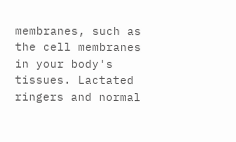membranes, such as the cell membranes in your body's tissues. Lactated ringers and normal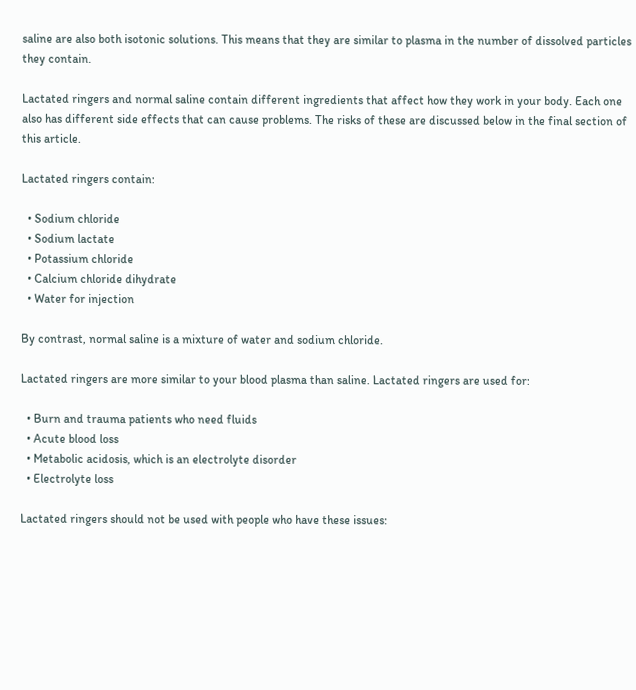saline are also both isotonic solutions. This means that they are similar to plasma in the number of dissolved particles they contain.

Lactated ringers and normal saline contain different ingredients that affect how they work in your body. Each one also has different side effects that can cause problems. The risks of these are discussed below in the final section of this article.

Lactated ringers contain:

  • Sodium chloride
  • Sodium lactate
  • Potassium chloride
  • Calcium chloride dihydrate
  • Water for injection

By contrast, normal saline is a mixture of water and sodium chloride.

Lactated ringers are more similar to your blood plasma than saline. Lactated ringers are used for:

  • Burn and trauma patients who need fluids
  • Acute blood loss
  • Metabolic acidosis, which is an electrolyte disorder
  • Electrolyte loss

Lactated ringers should not be used with people who have these issues: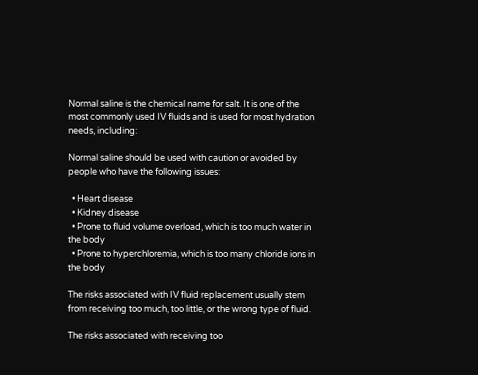Normal saline is the chemical name for salt. It is one of the most commonly used IV fluids and is used for most hydration needs, including:

Normal saline should be used with caution or avoided by people who have the following issues:

  • Heart disease
  • Kidney disease
  • Prone to fluid volume overload, which is too much water in the body
  • Prone to hyperchloremia, which is too many chloride ions in the body

The risks associated with IV fluid replacement usually stem from receiving too much, too little, or the wrong type of fluid.

The risks associated with receiving too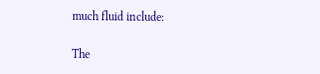much fluid include:

The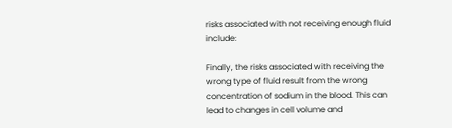risks associated with not receiving enough fluid include:

Finally, the risks associated with receiving the wrong type of fluid result from the wrong concentration of sodium in the blood. This can lead to changes in cell volume and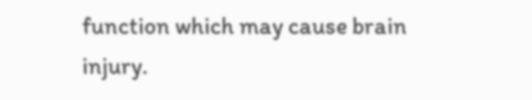function which may cause brain injury.